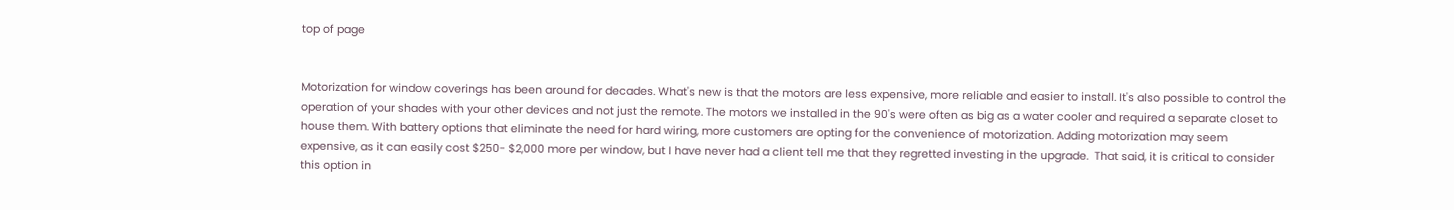top of page


Motorization for window coverings has been around for decades. What's new is that the motors are less expensive, more reliable and easier to install. It's also possible to control the operation of your shades with your other devices and not just the remote. The motors we installed in the 90's were often as big as a water cooler and required a separate closet to house them. With battery options that eliminate the need for hard wiring, more customers are opting for the convenience of motorization. Adding motorization may seem expensive, as it can easily cost $250- $2,000 more per window, but I have never had a client tell me that they regretted investing in the upgrade.  That said, it is critical to consider this option in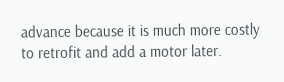advance because it is much more costly to retrofit and add a motor later.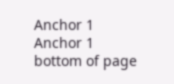Anchor 1
Anchor 1
bottom of page